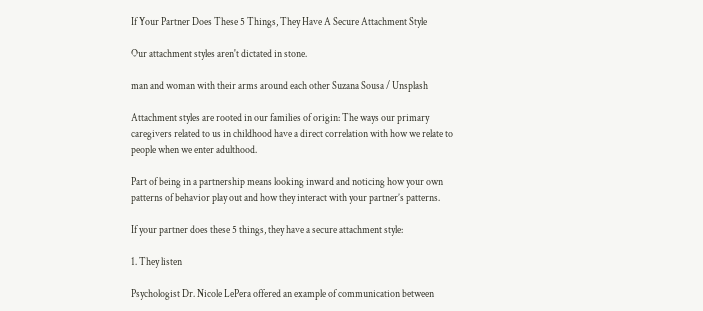If Your Partner Does These 5 Things, They Have A Secure Attachment Style

Our attachment styles aren't dictated in stone.

man and woman with their arms around each other Suzana Sousa / Unsplash

Attachment styles are rooted in our families of origin: The ways our primary caregivers related to us in childhood have a direct correlation with how we relate to people when we enter adulthood.

Part of being in a partnership means looking inward and noticing how your own patterns of behavior play out and how they interact with your partner’s patterns.

If your partner does these 5 things, they have a secure attachment style:

1. They listen

Psychologist Dr. Nicole LePera offered an example of communication between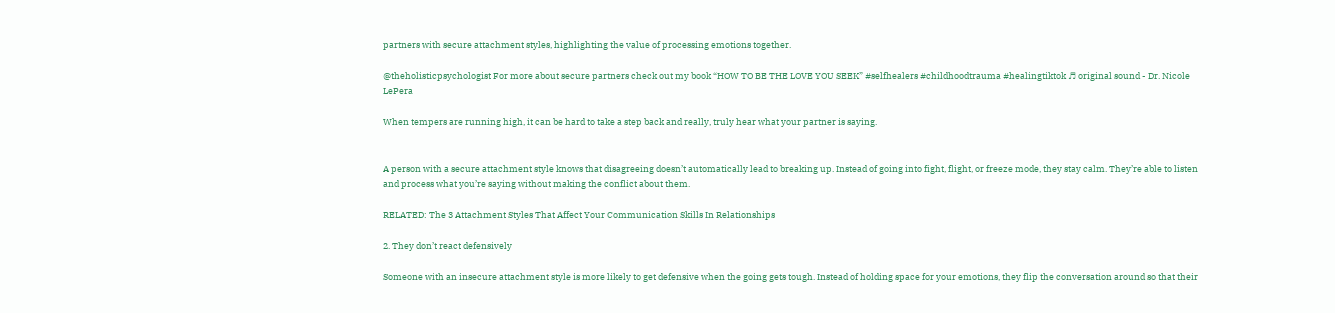partners with secure attachment styles, highlighting the value of processing emotions together.

@theholisticpsychologist For more about secure partners check out my book “HOW TO BE THE LOVE YOU SEEK” #selfhealers #childhoodtrauma #healingtiktok ♬ original sound - Dr. Nicole LePera

When tempers are running high, it can be hard to take a step back and really, truly hear what your partner is saying.


A person with a secure attachment style knows that disagreeing doesn’t automatically lead to breaking up. Instead of going into fight, flight, or freeze mode, they stay calm. They’re able to listen and process what you’re saying without making the conflict about them.

RELATED: The 3 Attachment Styles That Affect Your Communication Skills In Relationships

2. They don’t react defensively

Someone with an insecure attachment style is more likely to get defensive when the going gets tough. Instead of holding space for your emotions, they flip the conversation around so that their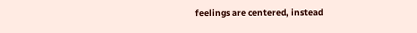feelings are centered, instead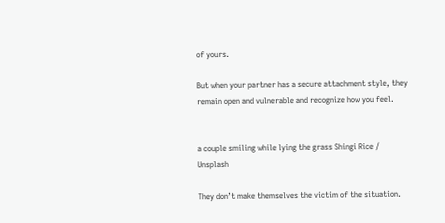of yours.

But when your partner has a secure attachment style, they remain open and vulnerable and recognize how you feel.


a couple smiling while lying the grass Shingi Rice / Unsplash

They don’t make themselves the victim of the situation.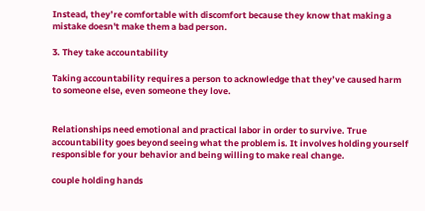Instead, they’re comfortable with discomfort because they know that making a mistake doesn't make them a bad person.

3. They take accountability

Taking accountability requires a person to acknowledge that they’ve caused harm to someone else, even someone they love.


Relationships need emotional and practical labor in order to survive. True accountability goes beyond seeing what the problem is. It involves holding yourself responsible for your behavior and being willing to make real change.

couple holding hands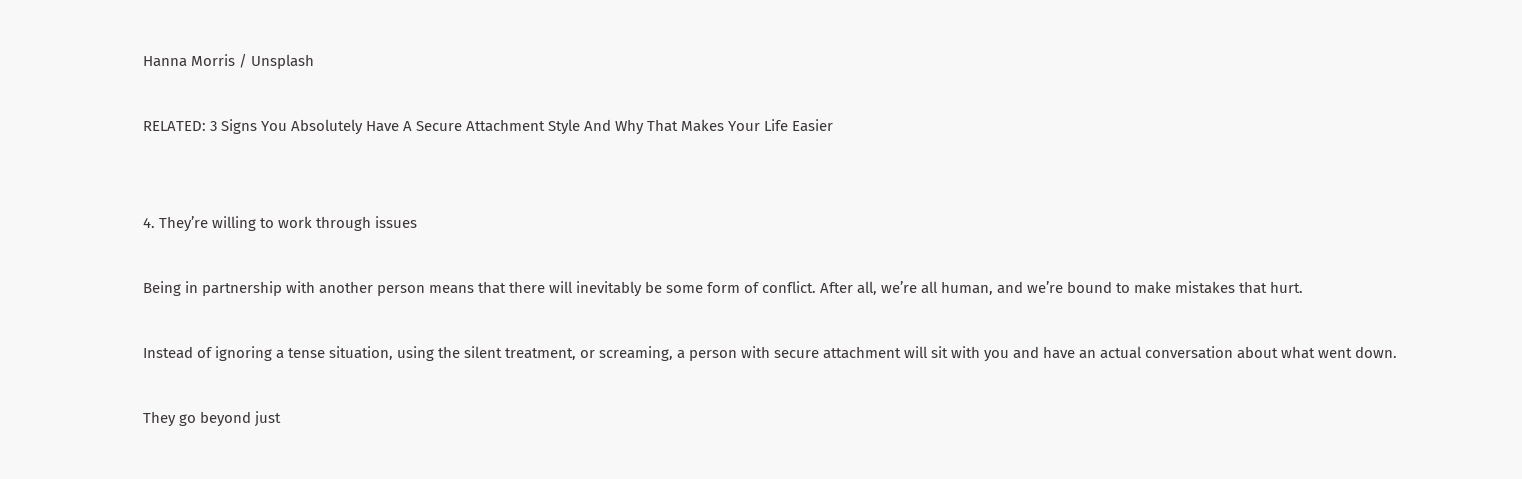Hanna Morris / Unsplash

RELATED: 3 Signs You Absolutely Have A Secure Attachment Style And Why That Makes Your Life Easier


4. They’re willing to work through issues

Being in partnership with another person means that there will inevitably be some form of conflict. After all, we’re all human, and we’re bound to make mistakes that hurt.

Instead of ignoring a tense situation, using the silent treatment, or screaming, a person with secure attachment will sit with you and have an actual conversation about what went down.

They go beyond just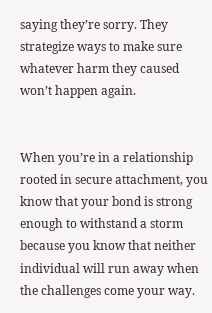saying they’re sorry. They strategize ways to make sure whatever harm they caused won’t happen again.


When you’re in a relationship rooted in secure attachment, you know that your bond is strong enough to withstand a storm because you know that neither individual will run away when the challenges come your way.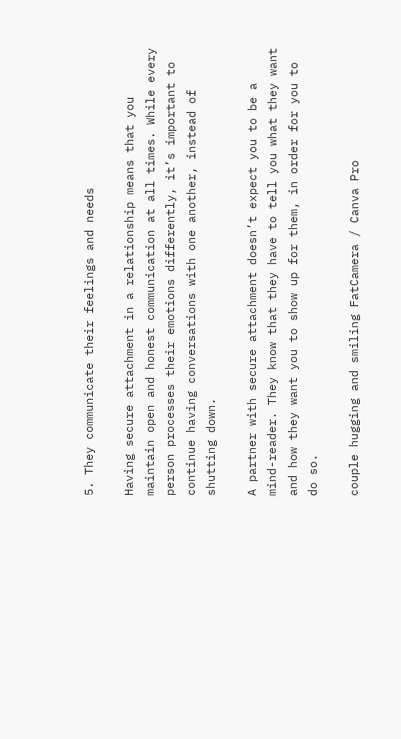5. They communicate their feelings and needs

Having secure attachment in a relationship means that you maintain open and honest communication at all times. While every person processes their emotions differently, it’s important to continue having conversations with one another, instead of shutting down.

A partner with secure attachment doesn’t expect you to be a mind-reader. They know that they have to tell you what they want and how they want you to show up for them, in order for you to do so.

couple hugging and smiling FatCamera / Canva Pro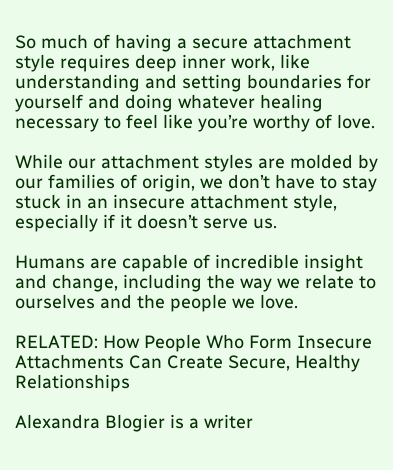So much of having a secure attachment style requires deep inner work, like understanding and setting boundaries for yourself and doing whatever healing necessary to feel like you’re worthy of love.

While our attachment styles are molded by our families of origin, we don’t have to stay stuck in an insecure attachment style, especially if it doesn’t serve us.

Humans are capable of incredible insight and change, including the way we relate to ourselves and the people we love.

RELATED: How People Who Form Insecure Attachments Can Create Secure, Healthy Relationships

Alexandra Blogier is a writer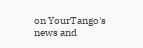on YourTango's news and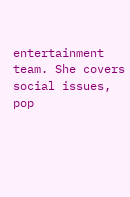entertainment team. She covers social issues, pop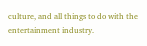culture, and all things to do with the entertainment industry.